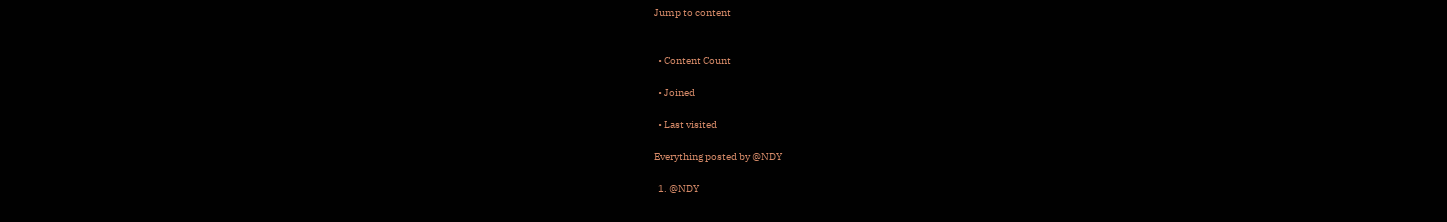Jump to content


  • Content Count

  • Joined

  • Last visited

Everything posted by @NDY

  1. @NDY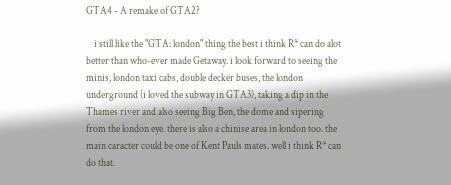GTA4 - A remake of GTA2?

    i still like the "GTA: london" thing the best i think R* can do alot better than who-ever made Getaway. i look forward to seeing the minis, london taxi cabs, double decker buses, the london underground (i loved the subway in GTA3), taking a dip in the Thames river and also seeing Big Ben, the dome and sipering from the london eye. there is also a chinise area in london too. the main caracter could be one of Kent Pauls mates. well i think R* can do that.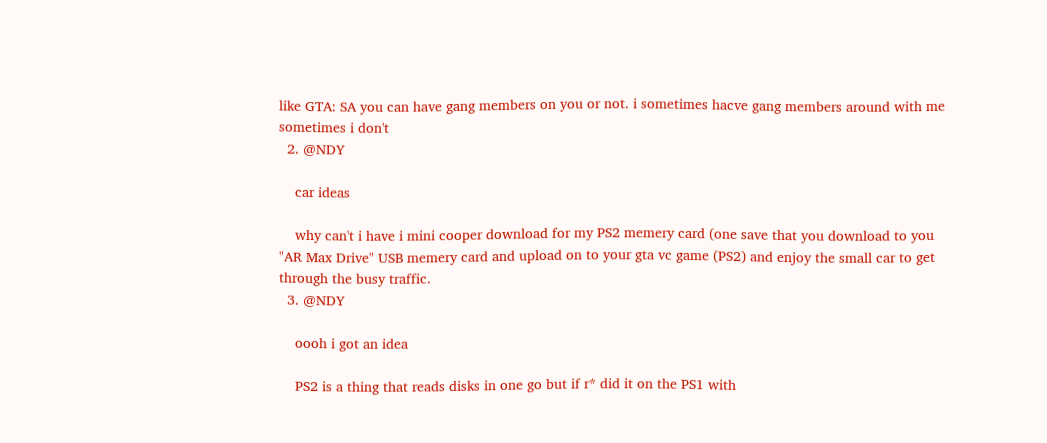like GTA: SA you can have gang members on you or not. i sometimes hacve gang members around with me sometimes i don't
  2. @NDY

    car ideas

    why can't i have i mini cooper download for my PS2 memery card (one save that you download to you "AR Max Drive" USB memery card and upload on to your gta vc game (PS2) and enjoy the small car to get through the busy traffic.
  3. @NDY

    oooh i got an idea

    PS2 is a thing that reads disks in one go but if r* did it on the PS1 with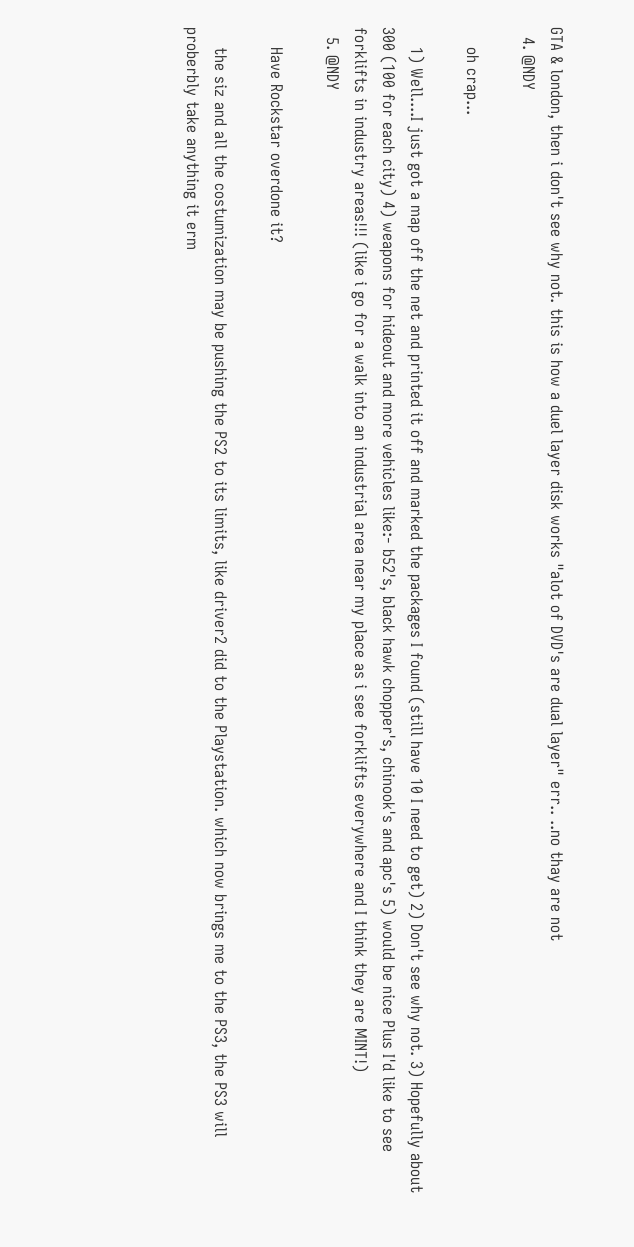GTA & london, then i don't see why not. this is how a duel layer disk works "alot of DVD's are dual layer" err.. ..no thay are not
  4. @NDY

    oh crap...

    1) Well....I just got a map off the net and printed it off and marked the packages I found (still have 10 I need to get) 2) Don't see why not. 3) Hopefully about 300 (100 for each city) 4) weapons for hideout and more vehicles like:- b52's, black hawk chopper's, chinook's and apc's 5) would be nice Plus I'd like to see forklifts in industry areas!!! (like i go for a walk into an industrial area near my place as i see forklifts everywhere and I think they are MINT!)
  5. @NDY

    Have Rockstar overdone it?

    the siz and all the costumization may be pushing the PS2 to its limits, like driver2 did to the Playstation. which now brings me to the PS3, the PS3 will proberbly take anything it erm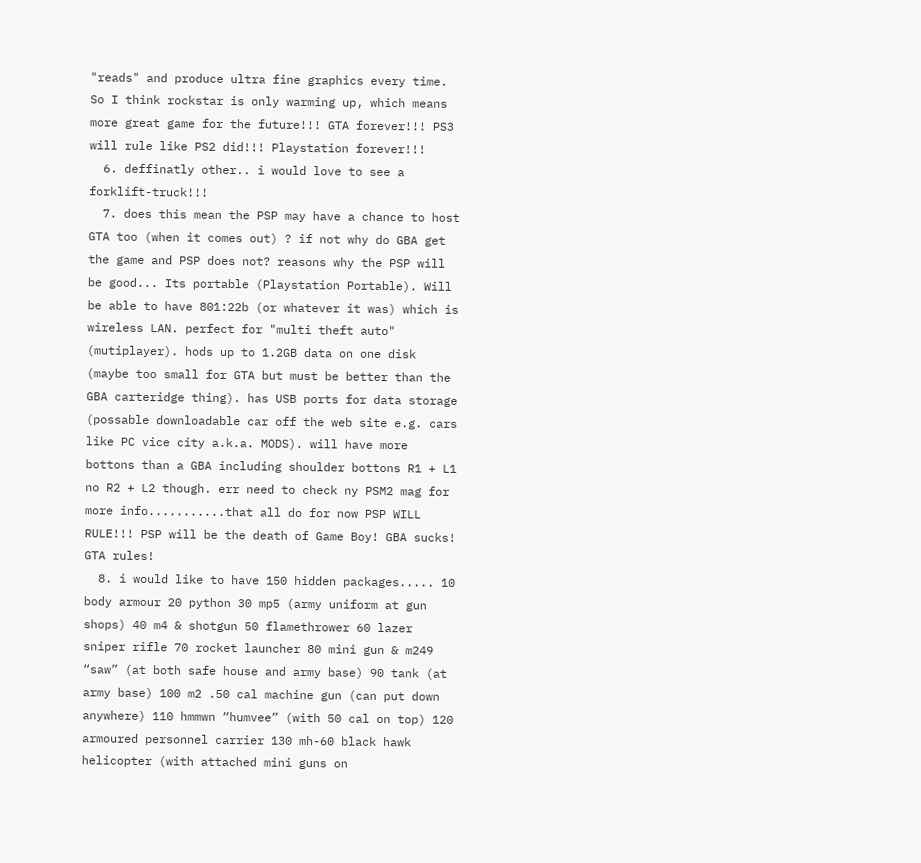"reads" and produce ultra fine graphics every time. So I think rockstar is only warming up, which means more great game for the future!!! GTA forever!!! PS3 will rule like PS2 did!!! Playstation forever!!!
  6. deffinatly other.. i would love to see a forklift-truck!!!
  7. does this mean the PSP may have a chance to host GTA too (when it comes out) ? if not why do GBA get the game and PSP does not? reasons why the PSP will be good... Its portable (Playstation Portable). Will be able to have 801:22b (or whatever it was) which is wireless LAN. perfect for "multi theft auto" (mutiplayer). hods up to 1.2GB data on one disk (maybe too small for GTA but must be better than the GBA carteridge thing). has USB ports for data storage (possable downloadable car off the web site e.g. cars like PC vice city a.k.a. MODS). will have more bottons than a GBA including shoulder bottons R1 + L1 no R2 + L2 though. err need to check ny PSM2 mag for more info...........that all do for now PSP WILL RULE!!! PSP will be the death of Game Boy! GBA sucks! GTA rules!
  8. i would like to have 150 hidden packages..... 10 body armour 20 python 30 mp5 (army uniform at gun shops) 40 m4 & shotgun 50 flamethrower 60 lazer sniper rifle 70 rocket launcher 80 mini gun & m249 “saw” (at both safe house and army base) 90 tank (at army base) 100 m2 .50 cal machine gun (can put down anywhere) 110 hmmwn “humvee” (with 50 cal on top) 120 armoured personnel carrier 130 mh-60 black hawk helicopter (with attached mini guns on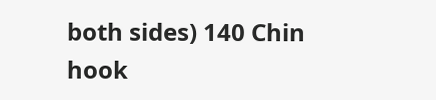both sides) 140 Chin hook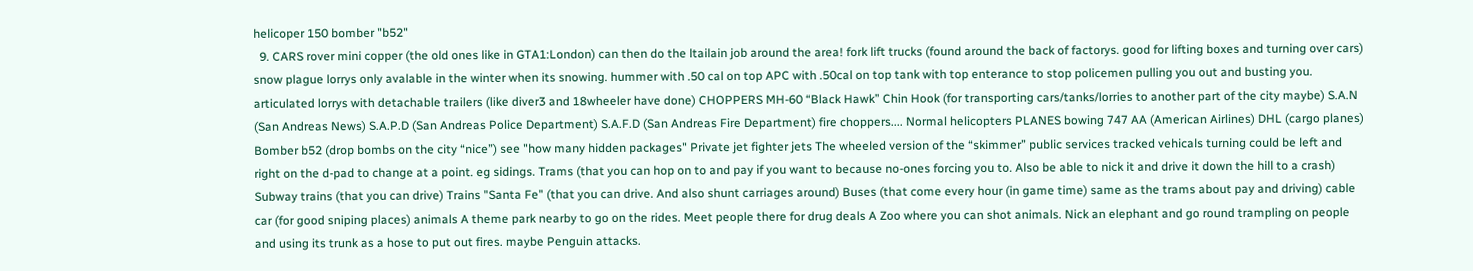helicoper 150 bomber "b52"
  9. CARS rover mini copper (the old ones like in GTA1:London) can then do the ltailain job around the area! fork lift trucks (found around the back of factorys. good for lifting boxes and turning over cars) snow plague lorrys only avalable in the winter when its snowing. hummer with .50 cal on top APC with .50cal on top tank with top enterance to stop policemen pulling you out and busting you. articulated lorrys with detachable trailers (like diver3 and 18wheeler have done) CHOPPERS MH-60 “Black Hawk” Chin Hook (for transporting cars/tanks/lorries to another part of the city maybe) S.A.N (San Andreas News) S.A.P.D (San Andreas Police Department) S.A.F.D (San Andreas Fire Department) fire choppers.... Normal helicopters PLANES bowing 747 AA (American Airlines) DHL (cargo planes) Bomber b52 (drop bombs on the city “nice”) see "how many hidden packages" Private jet fighter jets The wheeled version of the “skimmer” public services tracked vehicals turning could be left and right on the d-pad to change at a point. eg sidings. Trams (that you can hop on to and pay if you want to because no-ones forcing you to. Also be able to nick it and drive it down the hill to a crash) Subway trains (that you can drive) Trains "Santa Fe" (that you can drive. And also shunt carriages around) Buses (that come every hour (in game time) same as the trams about pay and driving) cable car (for good sniping places) animals A theme park nearby to go on the rides. Meet people there for drug deals A Zoo where you can shot animals. Nick an elephant and go round trampling on people and using its trunk as a hose to put out fires. maybe Penguin attacks.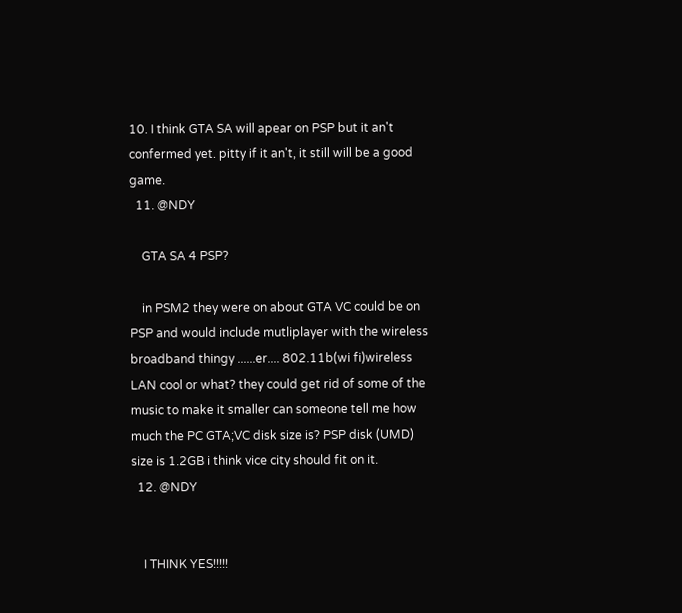10. I think GTA SA will apear on PSP but it an't confermed yet. pitty if it an't, it still will be a good game.
  11. @NDY

    GTA SA 4 PSP?

    in PSM2 they were on about GTA VC could be on PSP and would include mutliplayer with the wireless broadband thingy ......er.... 802.11b(wi fi)wireless LAN cool or what? they could get rid of some of the music to make it smaller can someone tell me how much the PC GTA;VC disk size is? PSP disk (UMD) size is 1.2GB i think vice city should fit on it.
  12. @NDY


    I THINK YES!!!!!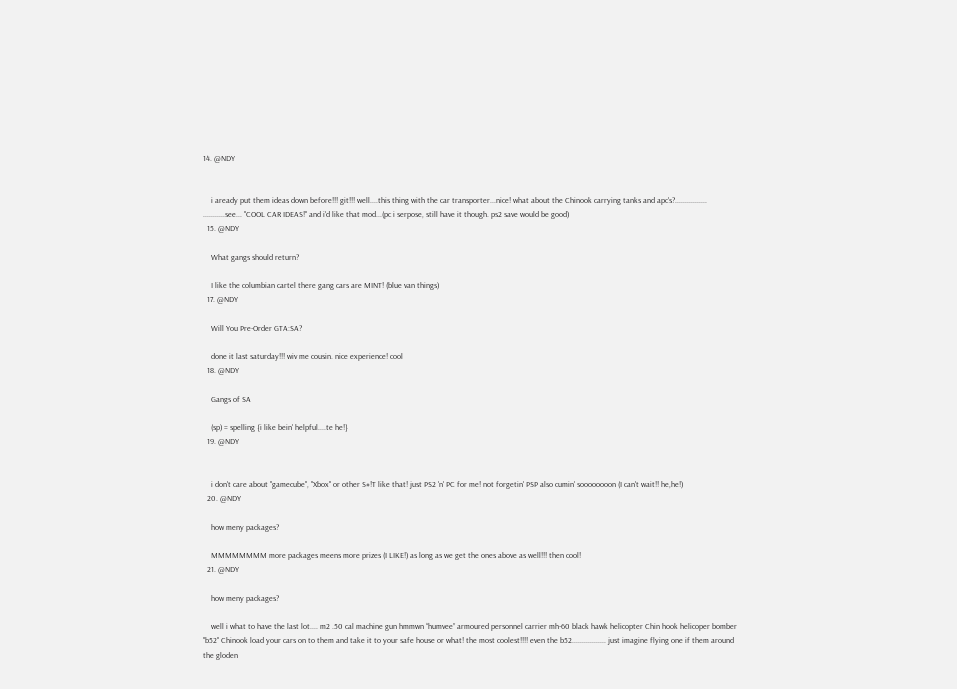14. @NDY


    i aready put them ideas down before!!! git!!! well....this thing with the car transporter...nice! what about the Chinook carrying tanks and apc's?................ ...........see... "COOL CAR IDEAS!" and i'd like that mod...(pc i serpose, still have it though. ps2 save would be good)
  15. @NDY

    What gangs should return?

    I like the columbian cartel there gang cars are MINT! (blue van things)
  17. @NDY

    Will You Pre-Order GTA:SA?

    done it last saturday!!! wiv me cousin. nice experience! cool
  18. @NDY

    Gangs of SA

    (sp) = spelling {i like bein' helpful....te he!}
  19. @NDY


    i don't care about "gamecube", "Xbox" or other S#!T like that! just PS2 'n' PC for me! not forgetin' PSP also cumin' soooooooon (I can't wait!! he,he!)
  20. @NDY

    how meny packages?

    MMMMMMMM more packages meens more prizes (I LIKE!) as long as we get the ones above as well!!! then cool!
  21. @NDY

    how meny packages?

    well i what to have the last lot.... m2 .50 cal machine gun hmmwn “humvee” armoured personnel carrier mh-60 black hawk helicopter Chin hook helicoper bomber "b52" Chinook load your cars on to them and take it to your safe house or what! the most coolest!!!! even the b52................. just imagine flying one if them around the gloden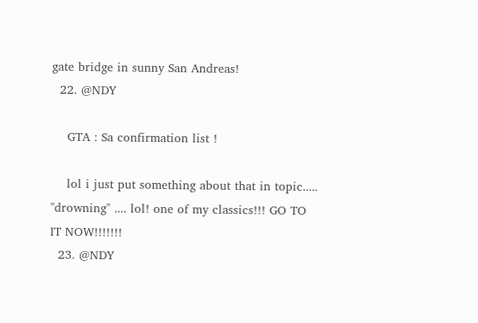gate bridge in sunny San Andreas!
  22. @NDY

    GTA : Sa confirmation list !

    lol i just put something about that in topic..... "drowning" .... lol! one of my classics!!! GO TO IT NOW!!!!!!!
  23. @NDY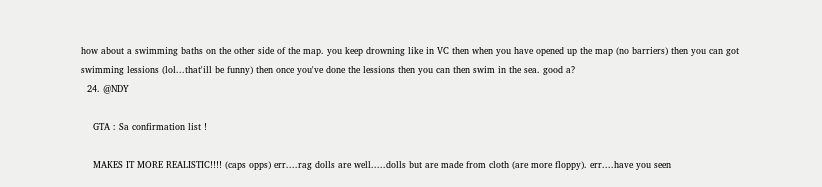how about a swimming baths on the other side of the map. you keep drowning like in VC then when you have opened up the map (no barriers) then you can got swimming lessions (lol...that'ill be funny) then once you've done the lessions then you can then swim in the sea. good a?
  24. @NDY

    GTA : Sa confirmation list !

    MAKES IT MORE REALISTIC!!!! (caps opps) err....rag dolls are well.....dolls but are made from cloth (are more floppy). err....have you seen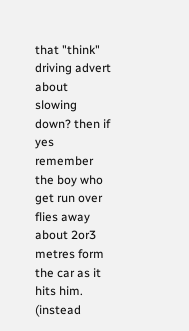that "think" driving advert about slowing down? then if yes remember the boy who get run over flies away about 2or3 metres form the car as it hits him. (instead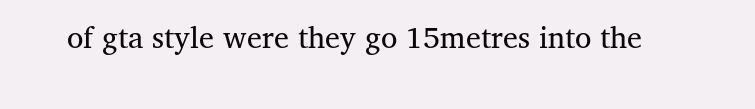of gta style were they go 15metres into the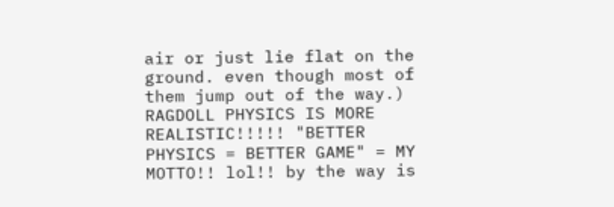air or just lie flat on the ground. even though most of them jump out of the way.) RAGDOLL PHYSICS IS MORE REALISTIC!!!!! "BETTER PHYSICS = BETTER GAME" = MY MOTTO!! lol!! by the way is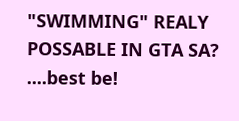"SWIMMING" REALY POSSABLE IN GTA SA? ....best be!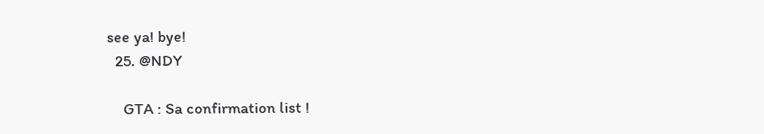see ya! bye!
  25. @NDY

    GTA : Sa confirmation list !